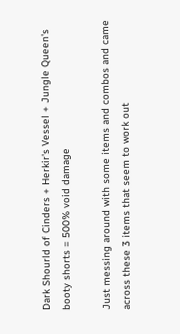Dark Shourld of Cinders + Herkir's Vessel + Jungle Queen's booty shorts = 500% void damage

Just messing around with some items and combos and came across these 3 items that seem to work out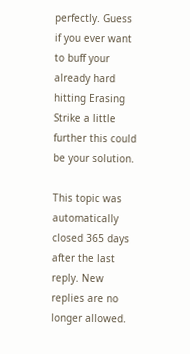perfectly. Guess if you ever want to buff your already hard hitting Erasing Strike a little further this could be your solution.

This topic was automatically closed 365 days after the last reply. New replies are no longer allowed.